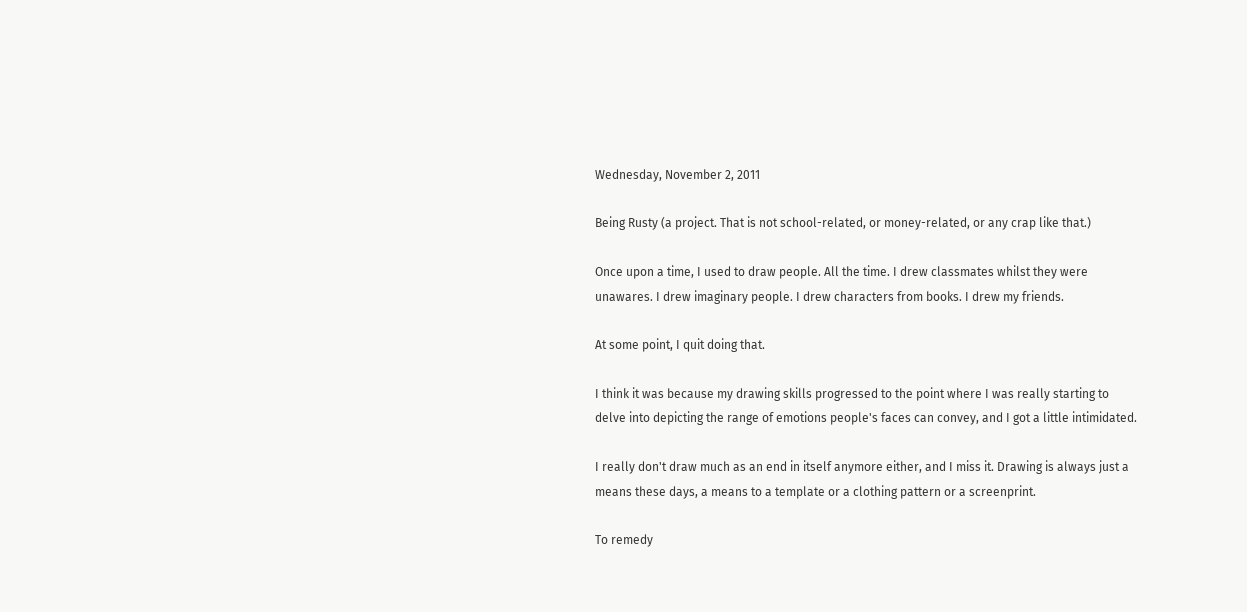Wednesday, November 2, 2011

Being Rusty (a project. That is not school-related, or money-related, or any crap like that.)

Once upon a time, I used to draw people. All the time. I drew classmates whilst they were unawares. I drew imaginary people. I drew characters from books. I drew my friends.

At some point, I quit doing that.

I think it was because my drawing skills progressed to the point where I was really starting to delve into depicting the range of emotions people's faces can convey, and I got a little intimidated.

I really don't draw much as an end in itself anymore either, and I miss it. Drawing is always just a means these days, a means to a template or a clothing pattern or a screenprint.

To remedy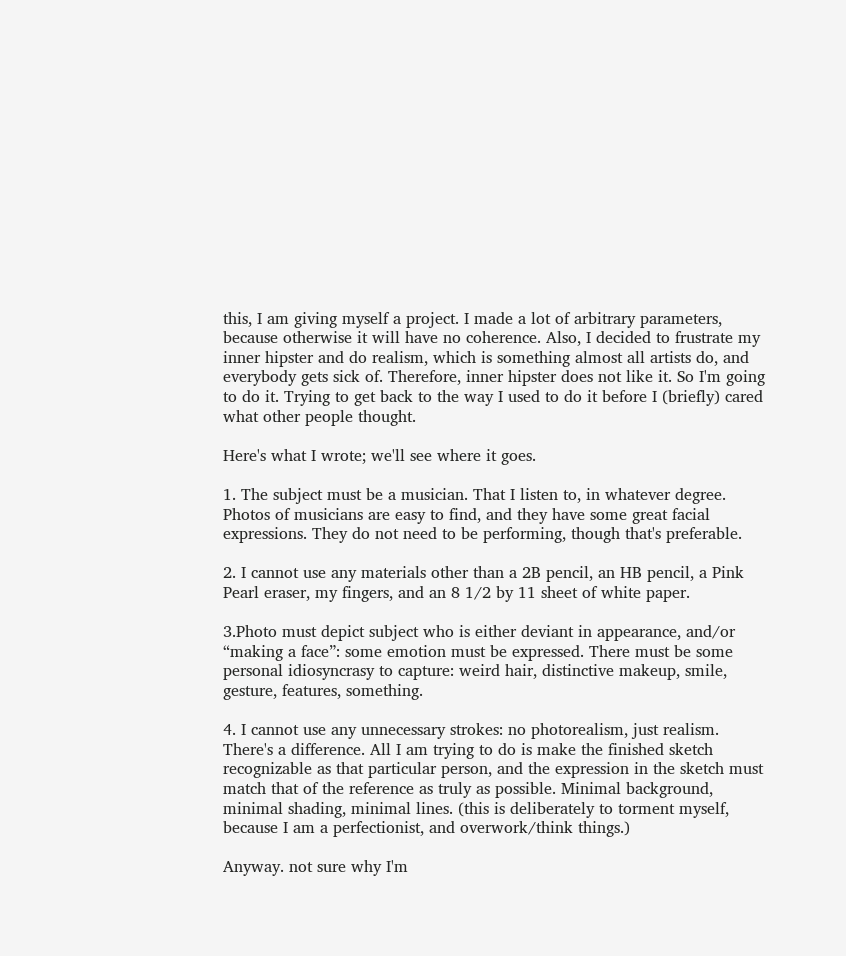this, I am giving myself a project. I made a lot of arbitrary parameters, because otherwise it will have no coherence. Also, I decided to frustrate my inner hipster and do realism, which is something almost all artists do, and everybody gets sick of. Therefore, inner hipster does not like it. So I'm going to do it. Trying to get back to the way I used to do it before I (briefly) cared what other people thought.

Here's what I wrote; we'll see where it goes.

1. The subject must be a musician. That I listen to, in whatever degree. Photos of musicians are easy to find, and they have some great facial expressions. They do not need to be performing, though that's preferable.

2. I cannot use any materials other than a 2B pencil, an HB pencil, a Pink Pearl eraser, my fingers, and an 8 1/2 by 11 sheet of white paper.

3.Photo must depict subject who is either deviant in appearance, and/or “making a face”: some emotion must be expressed. There must be some personal idiosyncrasy to capture: weird hair, distinctive makeup, smile, gesture, features, something.

4. I cannot use any unnecessary strokes: no photorealism, just realism. There's a difference. All I am trying to do is make the finished sketch recognizable as that particular person, and the expression in the sketch must match that of the reference as truly as possible. Minimal background, minimal shading, minimal lines. (this is deliberately to torment myself, because I am a perfectionist, and overwork/think things.)

Anyway. not sure why I'm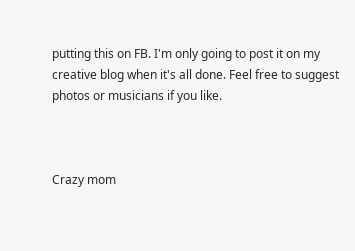putting this on FB. I'm only going to post it on my creative blog when it's all done. Feel free to suggest photos or musicians if you like.



Crazy mom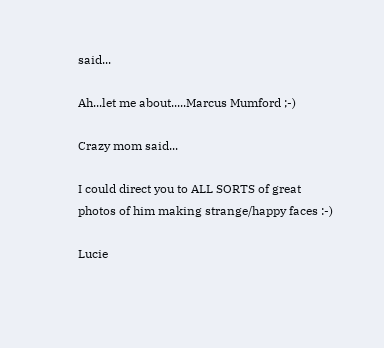said...

Ah...let me about.....Marcus Mumford ;-)

Crazy mom said...

I could direct you to ALL SORTS of great photos of him making strange/happy faces :-)

Lucie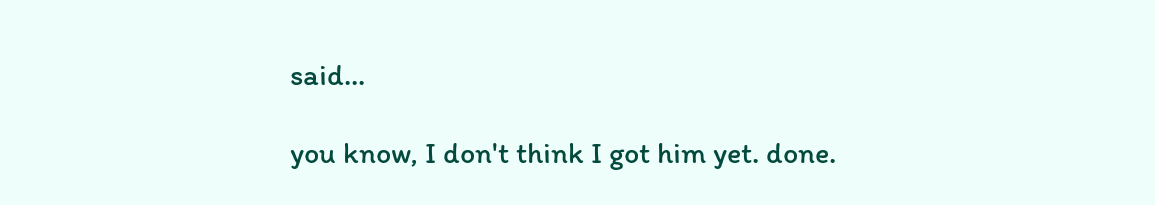said...

you know, I don't think I got him yet. done.